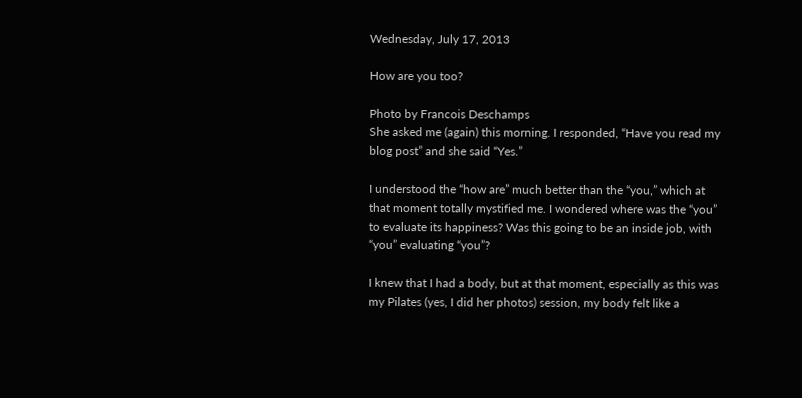Wednesday, July 17, 2013

How are you too?

Photo by Francois Deschamps
She asked me (again) this morning. I responded, “Have you read my blog post” and she said “Yes.”

I understood the “how are” much better than the “you,” which at that moment totally mystified me. I wondered where was the “you” to evaluate its happiness? Was this going to be an inside job, with “you” evaluating “you”?

I knew that I had a body, but at that moment, especially as this was my Pilates (yes, I did her photos) session, my body felt like a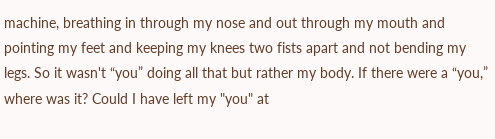machine, breathing in through my nose and out through my mouth and pointing my feet and keeping my knees two fists apart and not bending my legs. So it wasn't “you” doing all that but rather my body. If there were a “you,” where was it? Could I have left my "you" at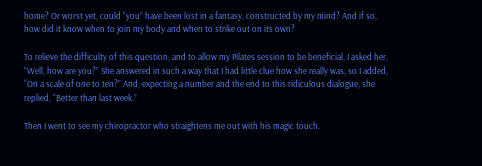home? Or worst yet, could “you” have been lost in a fantasy, constructed by my mind? And if so, how did it know when to join my body and when to strike out on its own?

To relieve the difficulty of this question, and to allow my Pilates session to be beneficial, I asked her, “Well, how are you?” She answered in such a way that I had little clue how she really was, so I added, “On a scale of one to ten?” And, expecting a number and the end to this ridiculous dialogue, she replied, “Better than last week.”

Then I went to see my chiropractor who straightens me out with his magic touch.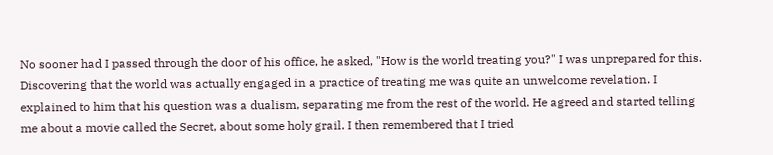No sooner had I passed through the door of his office, he asked, "How is the world treating you?" I was unprepared for this. Discovering that the world was actually engaged in a practice of treating me was quite an unwelcome revelation. I explained to him that his question was a dualism, separating me from the rest of the world. He agreed and started telling me about a movie called the Secret, about some holy grail. I then remembered that I tried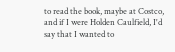to read the book, maybe at Costco, and if I were Holden Caulfield, I'd say that I wanted to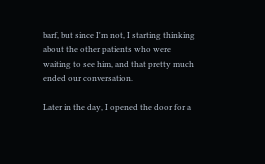barf, but since I'm not, I starting thinking about the other patients who were waiting to see him, and that pretty much ended our conversation.

Later in the day, I opened the door for a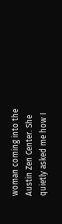woman coming into the Austin Zen Center. She quietly asked me how I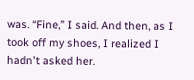was. “Fine,” I said. And then, as I took off my shoes, I realized I hadn't asked her.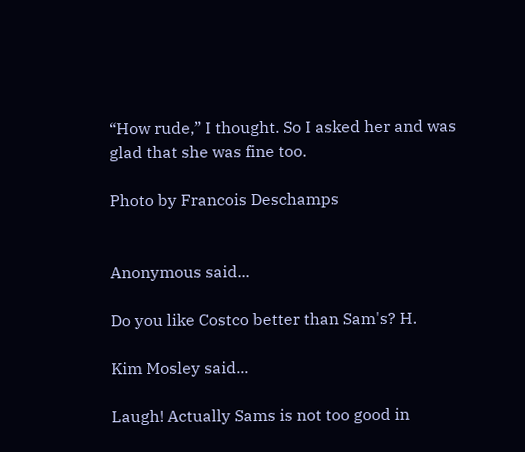“How rude,” I thought. So I asked her and was glad that she was fine too.

Photo by Francois Deschamps


Anonymous said...

Do you like Costco better than Sam's? H.

Kim Mosley said...

Laugh! Actually Sams is not too good in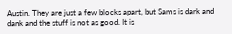Austin. They are just a few blocks apart, but Sams is dark and dank and the stuff is not as good. It is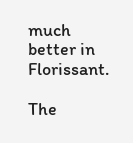much better in Florissant.

The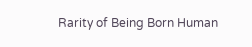Rarity of Being Born Human